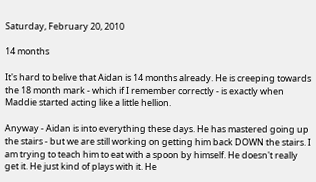Saturday, February 20, 2010

14 months

It's hard to belive that Aidan is 14 months already. He is creeping towards the 18 month mark - which if I remember correctly - is exactly when Maddie started acting like a little hellion.

Anyway - Aidan is into everything these days. He has mastered going up the stairs - but we are still working on getting him back DOWN the stairs. I am trying to teach him to eat with a spoon by himself. He doesn't really get it. He just kind of plays with it. He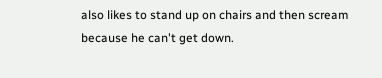also likes to stand up on chairs and then scream because he can't get down.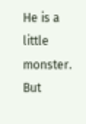He is a little monster. But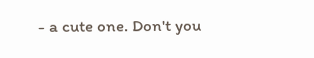- a cute one. Don't you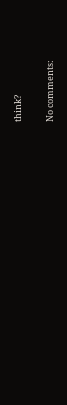think?

No comments: